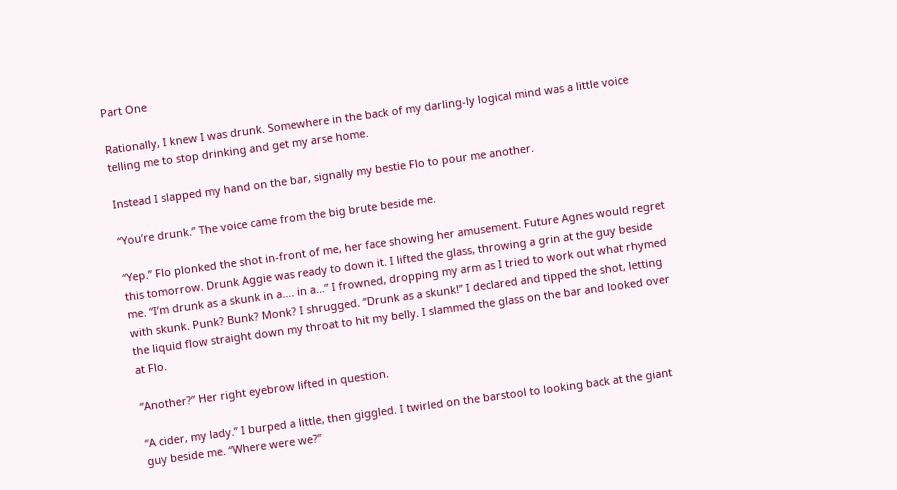Part One

Rationally, I knew I was drunk. Somewhere in the back of my darling-ly logical mind was a little voice telling me to stop drinking and get my arse home.

Instead I slapped my hand on the bar, signally my bestie Flo to pour me another.

“You’re drunk.” The voice came from the big brute beside me.

“Yep.” Flo plonked the shot in-front of me, her face showing her amusement. Future Agnes would regret this tomorrow. Drunk Aggie was ready to down it. I lifted the glass, throwing a grin at the guy beside me. “I’m drunk as a skunk in a…. in a…” I frowned, dropping my arm as I tried to work out what rhymed with skunk. Punk? Bunk? Monk? I shrugged. “Drunk as a skunk!” I declared and tipped the shot, letting the liquid flow straight down my throat to hit my belly. I slammed the glass on the bar and looked over at Flo.

“Another?” Her right eyebrow lifted in question.

“A cider, my lady.” I burped a little, then giggled. I twirled on the barstool to looking back at the giant guy beside me. “Where were we?”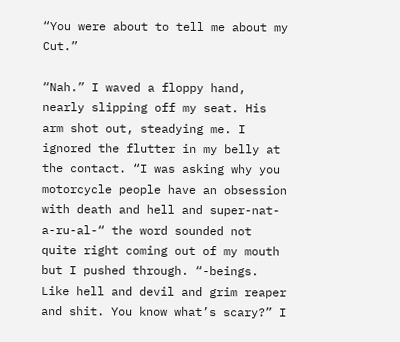“You were about to tell me about my Cut.”

“Nah.” I waved a floppy hand, nearly slipping off my seat. His arm shot out, steadying me. I ignored the flutter in my belly at the contact. “I was asking why you motorcycle people have an obsession with death and hell and super-nat-a-ru-al-“ the word sounded not quite right coming out of my mouth but I pushed through. “-beings. Like hell and devil and grim reaper and shit. You know what’s scary?” I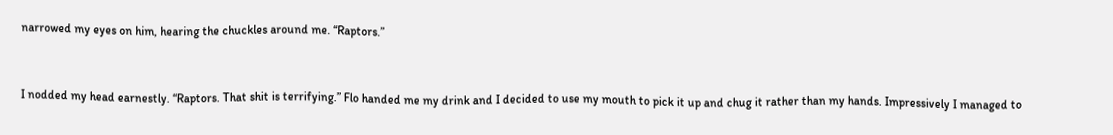narrowed my eyes on him, hearing the chuckles around me. “Raptors.”


I nodded my head earnestly. “Raptors. That shit is terrifying.” Flo handed me my drink and I decided to use my mouth to pick it up and chug it rather than my hands. Impressively I managed to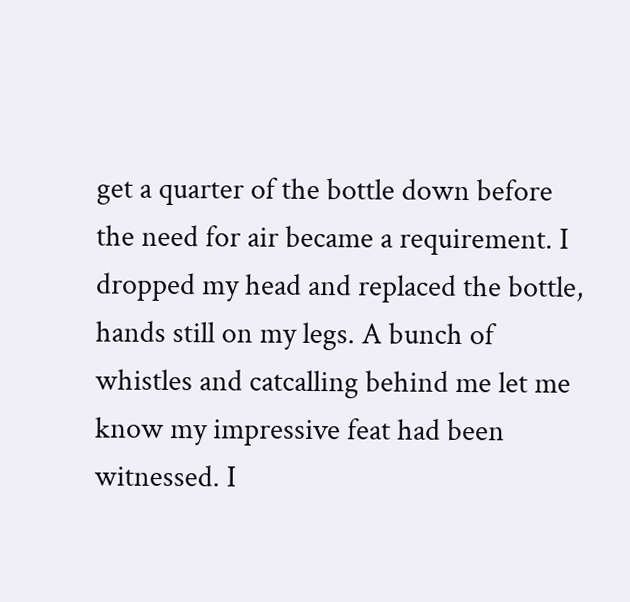get a quarter of the bottle down before the need for air became a requirement. I dropped my head and replaced the bottle, hands still on my legs. A bunch of whistles and catcalling behind me let me know my impressive feat had been witnessed. I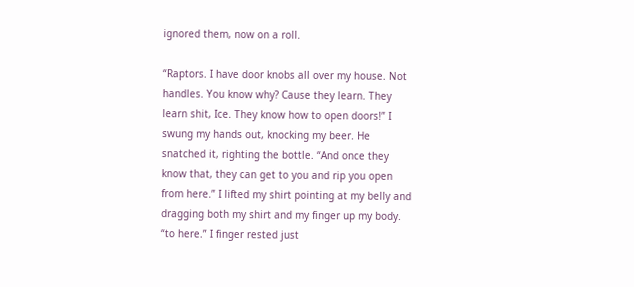ignored them, now on a roll.

“Raptors. I have door knobs all over my house. Not handles. You know why? Cause they learn. They learn shit, Ice. They know how to open doors!” I swung my hands out, knocking my beer. He snatched it, righting the bottle. “And once they know that, they can get to you and rip you open from here.” I lifted my shirt pointing at my belly and dragging both my shirt and my finger up my body. “to here.” I finger rested just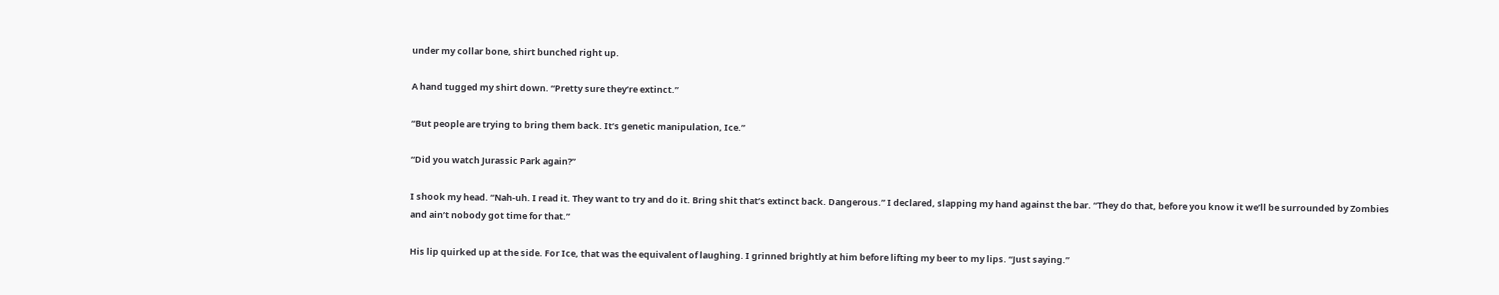under my collar bone, shirt bunched right up.

A hand tugged my shirt down. “Pretty sure they’re extinct.”

“But people are trying to bring them back. It’s genetic manipulation, Ice.”

“Did you watch Jurassic Park again?”

I shook my head. “Nah-uh. I read it. They want to try and do it. Bring shit that’s extinct back. Dangerous.” I declared, slapping my hand against the bar. “They do that, before you know it we’ll be surrounded by Zombies and ain’t nobody got time for that.”

His lip quirked up at the side. For Ice, that was the equivalent of laughing. I grinned brightly at him before lifting my beer to my lips. “Just saying.”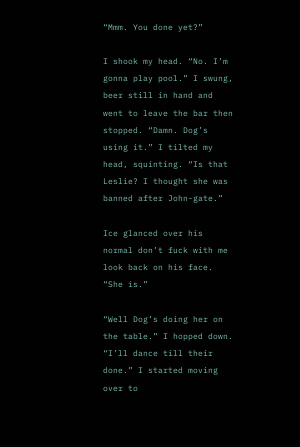“Mmm. You done yet?”

I shook my head. “No. I’m gonna play pool.” I swung, beer still in hand and went to leave the bar then stopped. “Damn. Dog’s using it.” I tilted my head, squinting. “Is that Leslie? I thought she was banned after John-gate.”

Ice glanced over his normal don’t fuck with me look back on his face. “She is.”

“Well Dog’s doing her on the table.” I hopped down. “I’ll dance till their done.” I started moving over to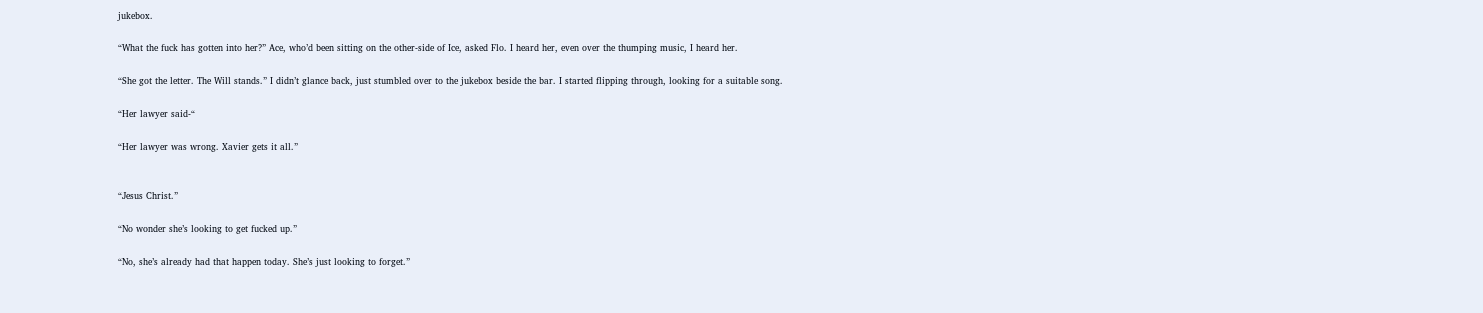jukebox.

“What the fuck has gotten into her?” Ace, who’d been sitting on the other-side of Ice, asked Flo. I heard her, even over the thumping music, I heard her.

“She got the letter. The Will stands.” I didn’t glance back, just stumbled over to the jukebox beside the bar. I started flipping through, looking for a suitable song.

“Her lawyer said-“

“Her lawyer was wrong. Xavier gets it all.”


“Jesus Christ.”

“No wonder she’s looking to get fucked up.”

“No, she’s already had that happen today. She’s just looking to forget.”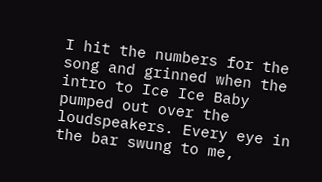I hit the numbers for the song and grinned when the intro to Ice Ice Baby pumped out over the loudspeakers. Every eye in the bar swung to me,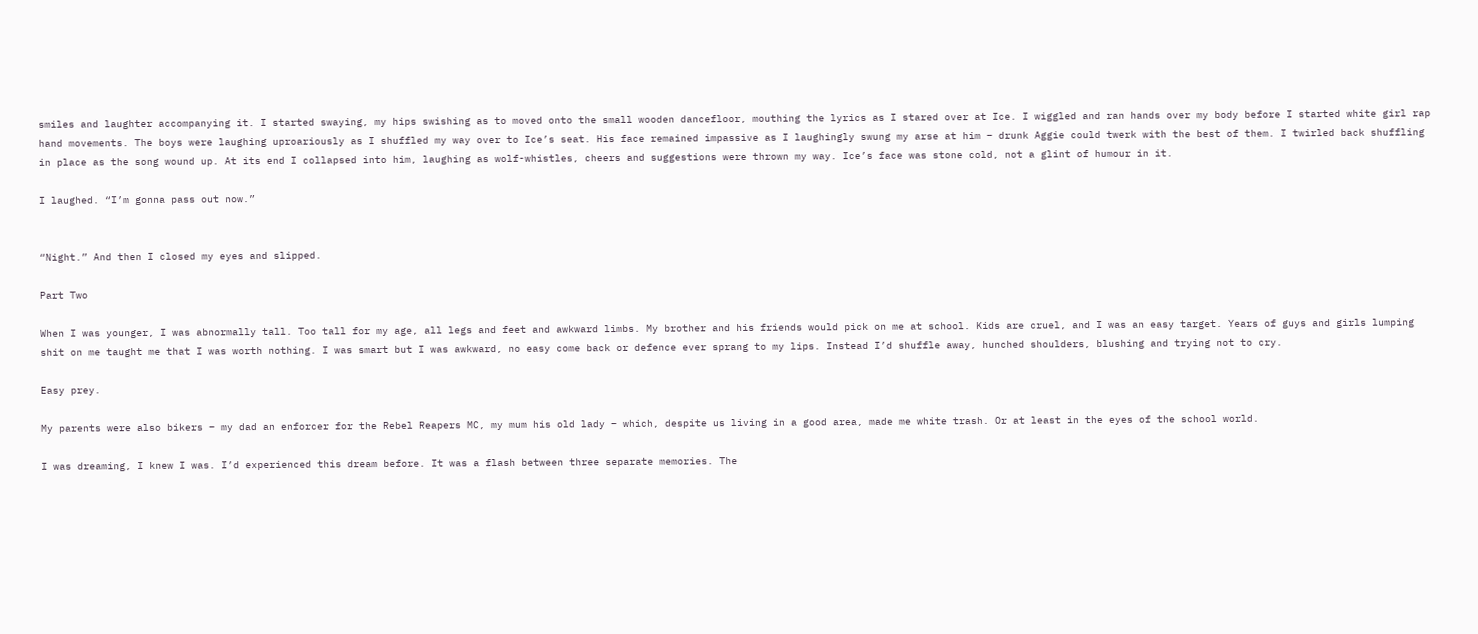smiles and laughter accompanying it. I started swaying, my hips swishing as to moved onto the small wooden dancefloor, mouthing the lyrics as I stared over at Ice. I wiggled and ran hands over my body before I started white girl rap hand movements. The boys were laughing uproariously as I shuffled my way over to Ice’s seat. His face remained impassive as I laughingly swung my arse at him – drunk Aggie could twerk with the best of them. I twirled back shuffling in place as the song wound up. At its end I collapsed into him, laughing as wolf-whistles, cheers and suggestions were thrown my way. Ice’s face was stone cold, not a glint of humour in it.

I laughed. “I’m gonna pass out now.”


“Night.” And then I closed my eyes and slipped.

Part Two

When I was younger, I was abnormally tall. Too tall for my age, all legs and feet and awkward limbs. My brother and his friends would pick on me at school. Kids are cruel, and I was an easy target. Years of guys and girls lumping shit on me taught me that I was worth nothing. I was smart but I was awkward, no easy come back or defence ever sprang to my lips. Instead I’d shuffle away, hunched shoulders, blushing and trying not to cry.

Easy prey.

My parents were also bikers – my dad an enforcer for the Rebel Reapers MC, my mum his old lady – which, despite us living in a good area, made me white trash. Or at least in the eyes of the school world.

I was dreaming, I knew I was. I’d experienced this dream before. It was a flash between three separate memories. The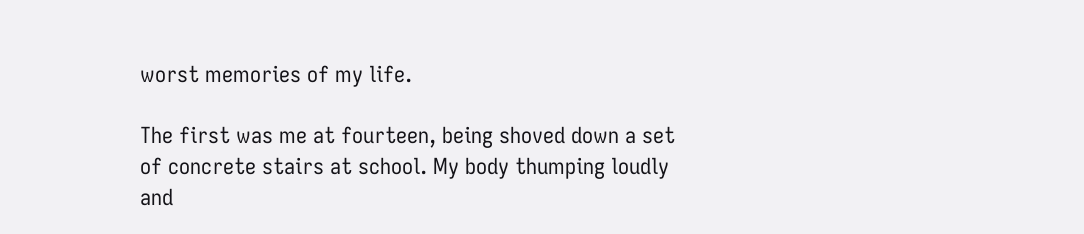worst memories of my life.

The first was me at fourteen, being shoved down a set of concrete stairs at school. My body thumping loudly and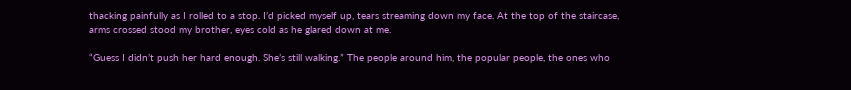thacking painfully as I rolled to a stop. I’d picked myself up, tears streaming down my face. At the top of the staircase, arms crossed stood my brother, eyes cold as he glared down at me.

“Guess I didn’t push her hard enough. She’s still walking.” The people around him, the popular people, the ones who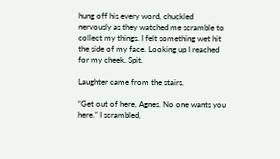hung off his every word, chuckled nervously as they watched me scramble to collect my things. I felt something wet hit the side of my face. Looking up I reached for my cheek. Spit.

Laughter came from the stairs.

“Get out of here, Agnes. No one wants you here.” I scrambled,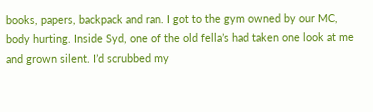books, papers, backpack and ran. I got to the gym owned by our MC, body hurting. Inside Syd, one of the old fella’s had taken one look at me and grown silent. I’d scrubbed my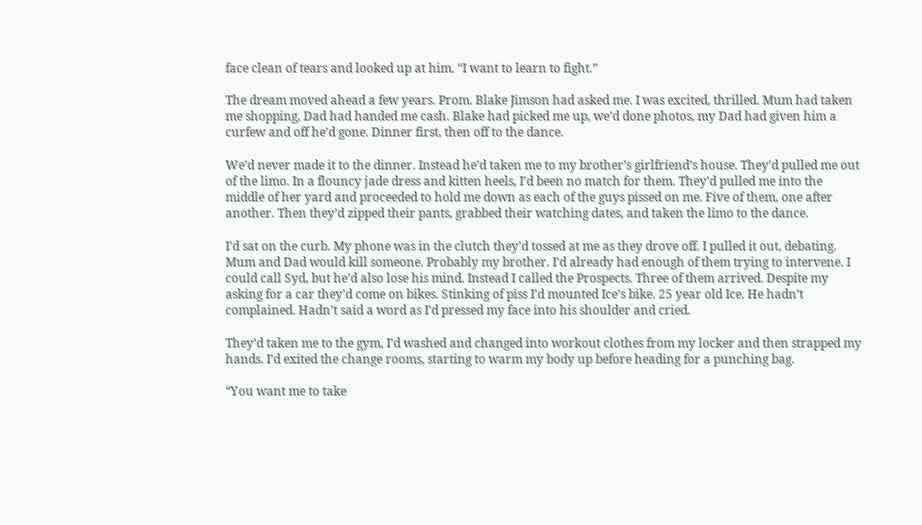face clean of tears and looked up at him. “I want to learn to fight.”

The dream moved ahead a few years. Prom. Blake Jimson had asked me. I was excited, thrilled. Mum had taken me shopping, Dad had handed me cash. Blake had picked me up, we’d done photos, my Dad had given him a curfew and off he’d gone. Dinner first, then off to the dance.

We’d never made it to the dinner. Instead he’d taken me to my brother’s girlfriend’s house. They’d pulled me out of the limo. In a flouncy jade dress and kitten heels, I’d been no match for them. They’d pulled me into the middle of her yard and proceeded to hold me down as each of the guys pissed on me. Five of them, one after another. Then they’d zipped their pants, grabbed their watching dates, and taken the limo to the dance.

I’d sat on the curb. My phone was in the clutch they’d tossed at me as they drove off. I pulled it out, debating. Mum and Dad would kill someone. Probably my brother. I’d already had enough of them trying to intervene. I could call Syd, but he’d also lose his mind. Instead I called the Prospects. Three of them arrived. Despite my asking for a car they’d come on bikes. Stinking of piss I’d mounted Ice’s bike. 25 year old Ice. He hadn’t complained. Hadn’t said a word as I’d pressed my face into his shoulder and cried.

They’d taken me to the gym, I’d washed and changed into workout clothes from my locker and then strapped my hands. I’d exited the change rooms, starting to warm my body up before heading for a punching bag.

“You want me to take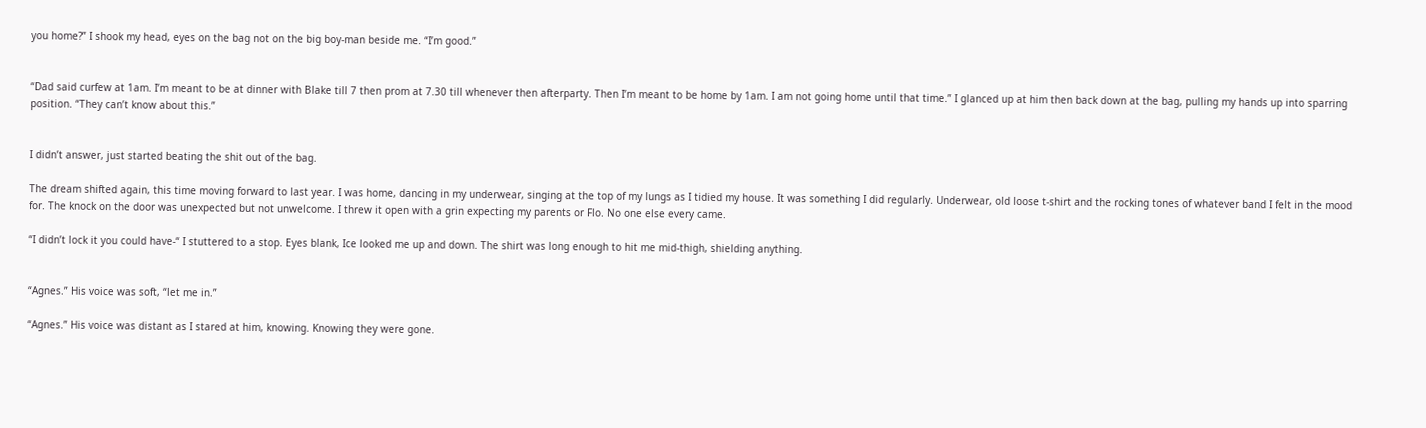you home?” I shook my head, eyes on the bag not on the big boy-man beside me. “I’m good.”


“Dad said curfew at 1am. I’m meant to be at dinner with Blake till 7 then prom at 7.30 till whenever then afterparty. Then I’m meant to be home by 1am. I am not going home until that time.” I glanced up at him then back down at the bag, pulling my hands up into sparring position. “They can’t know about this.”


I didn’t answer, just started beating the shit out of the bag.

The dream shifted again, this time moving forward to last year. I was home, dancing in my underwear, singing at the top of my lungs as I tidied my house. It was something I did regularly. Underwear, old loose t-shirt and the rocking tones of whatever band I felt in the mood for. The knock on the door was unexpected but not unwelcome. I threw it open with a grin expecting my parents or Flo. No one else every came.

“I didn’t lock it you could have-“ I stuttered to a stop. Eyes blank, Ice looked me up and down. The shirt was long enough to hit me mid-thigh, shielding anything.


“Agnes.” His voice was soft, “let me in.”

“Agnes.” His voice was distant as I stared at him, knowing. Knowing they were gone.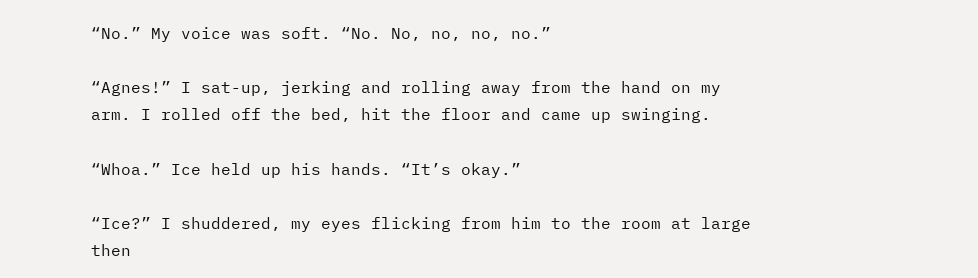“No.” My voice was soft. “No. No, no, no, no.”

“Agnes!” I sat-up, jerking and rolling away from the hand on my arm. I rolled off the bed, hit the floor and came up swinging.

“Whoa.” Ice held up his hands. “It’s okay.”

“Ice?” I shuddered, my eyes flicking from him to the room at large then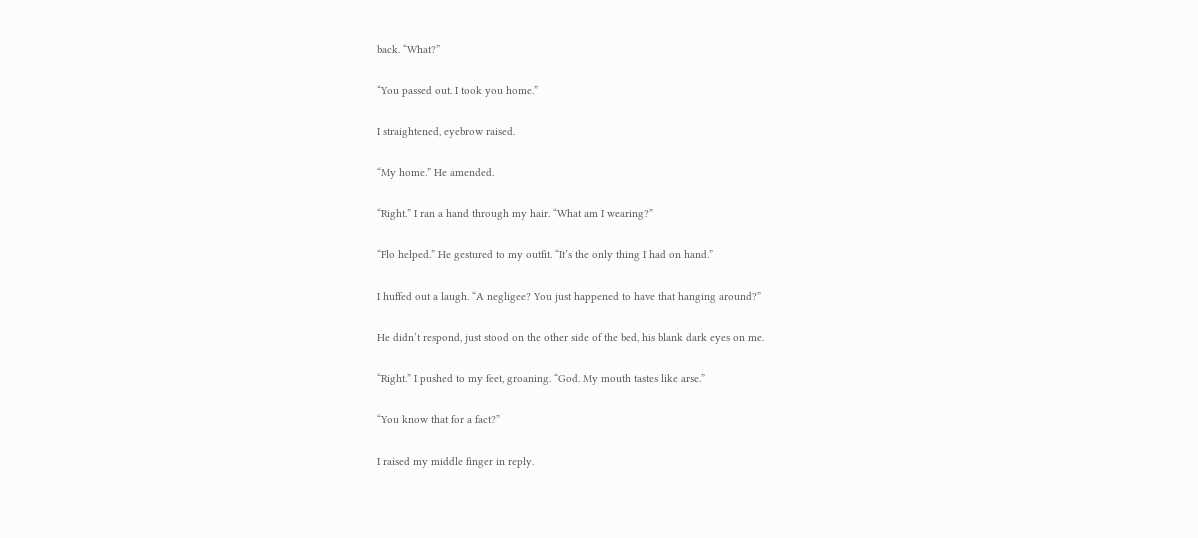back. “What?”

“You passed out. I took you home.”

I straightened, eyebrow raised.

“My home.” He amended.

“Right.” I ran a hand through my hair. “What am I wearing?”

“Flo helped.” He gestured to my outfit. “It’s the only thing I had on hand.”

I huffed out a laugh. “A negligee? You just happened to have that hanging around?”

He didn’t respond, just stood on the other side of the bed, his blank dark eyes on me.

“Right.” I pushed to my feet, groaning. “God. My mouth tastes like arse.”

“You know that for a fact?”

I raised my middle finger in reply.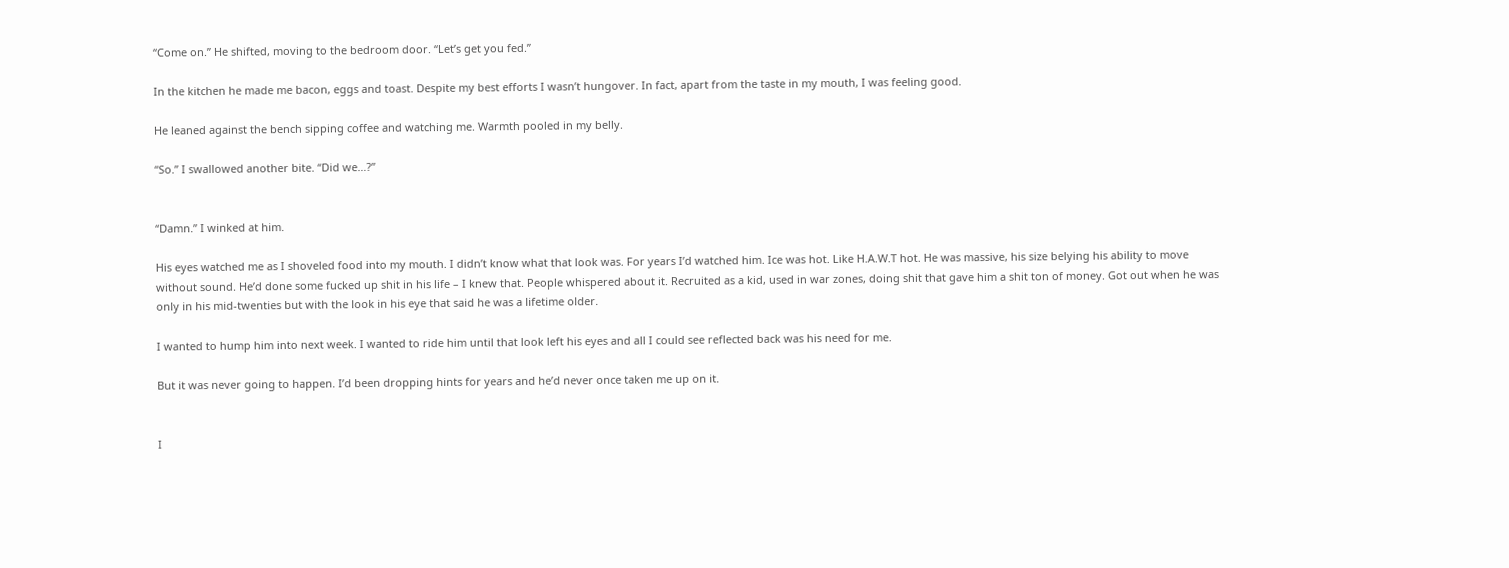“Come on.” He shifted, moving to the bedroom door. “Let’s get you fed.”

In the kitchen he made me bacon, eggs and toast. Despite my best efforts I wasn’t hungover. In fact, apart from the taste in my mouth, I was feeling good.

He leaned against the bench sipping coffee and watching me. Warmth pooled in my belly.

“So.” I swallowed another bite. “Did we…?”


“Damn.” I winked at him.

His eyes watched me as I shoveled food into my mouth. I didn’t know what that look was. For years I’d watched him. Ice was hot. Like H.A.W.T hot. He was massive, his size belying his ability to move without sound. He’d done some fucked up shit in his life – I knew that. People whispered about it. Recruited as a kid, used in war zones, doing shit that gave him a shit ton of money. Got out when he was only in his mid-twenties but with the look in his eye that said he was a lifetime older.

I wanted to hump him into next week. I wanted to ride him until that look left his eyes and all I could see reflected back was his need for me.

But it was never going to happen. I’d been dropping hints for years and he’d never once taken me up on it.


I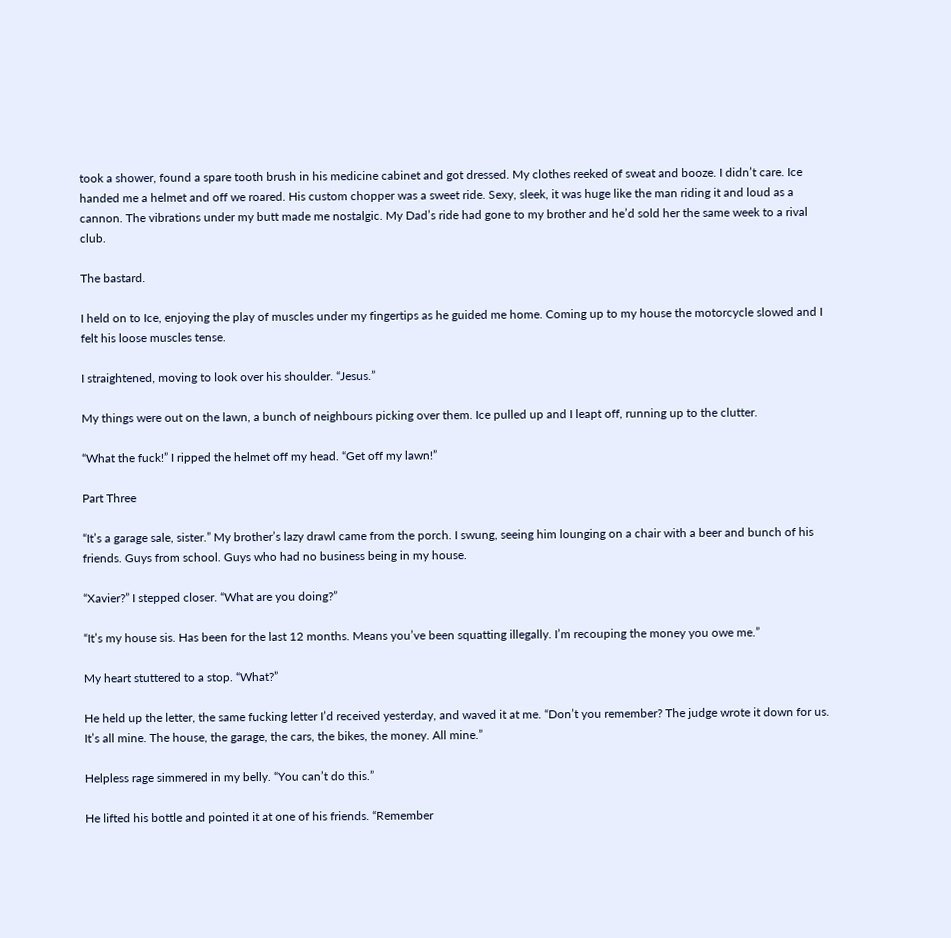took a shower, found a spare tooth brush in his medicine cabinet and got dressed. My clothes reeked of sweat and booze. I didn’t care. Ice handed me a helmet and off we roared. His custom chopper was a sweet ride. Sexy, sleek, it was huge like the man riding it and loud as a cannon. The vibrations under my butt made me nostalgic. My Dad’s ride had gone to my brother and he’d sold her the same week to a rival club.

The bastard.

I held on to Ice, enjoying the play of muscles under my fingertips as he guided me home. Coming up to my house the motorcycle slowed and I felt his loose muscles tense.

I straightened, moving to look over his shoulder. “Jesus.”

My things were out on the lawn, a bunch of neighbours picking over them. Ice pulled up and I leapt off, running up to the clutter.

“What the fuck!” I ripped the helmet off my head. “Get off my lawn!”

Part Three

“It’s a garage sale, sister.” My brother’s lazy drawl came from the porch. I swung, seeing him lounging on a chair with a beer and bunch of his friends. Guys from school. Guys who had no business being in my house.

“Xavier?” I stepped closer. “What are you doing?”

“It’s my house sis. Has been for the last 12 months. Means you’ve been squatting illegally. I’m recouping the money you owe me.”

My heart stuttered to a stop. “What?”

He held up the letter, the same fucking letter I’d received yesterday, and waved it at me. “Don’t you remember? The judge wrote it down for us. It’s all mine. The house, the garage, the cars, the bikes, the money. All mine.”

Helpless rage simmered in my belly. “You can’t do this.”

He lifted his bottle and pointed it at one of his friends. “Remember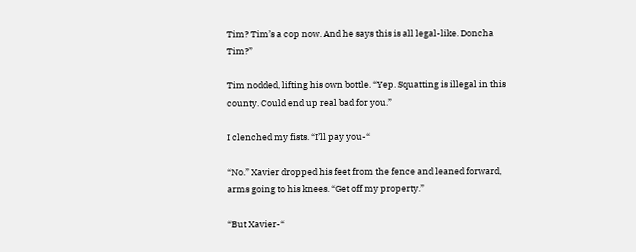Tim? Tim’s a cop now. And he says this is all legal-like. Doncha Tim?”

Tim nodded, lifting his own bottle. “Yep. Squatting is illegal in this county. Could end up real bad for you.”

I clenched my fists. “I’ll pay you-“

“No.” Xavier dropped his feet from the fence and leaned forward, arms going to his knees. “Get off my property.”

“But Xavier-“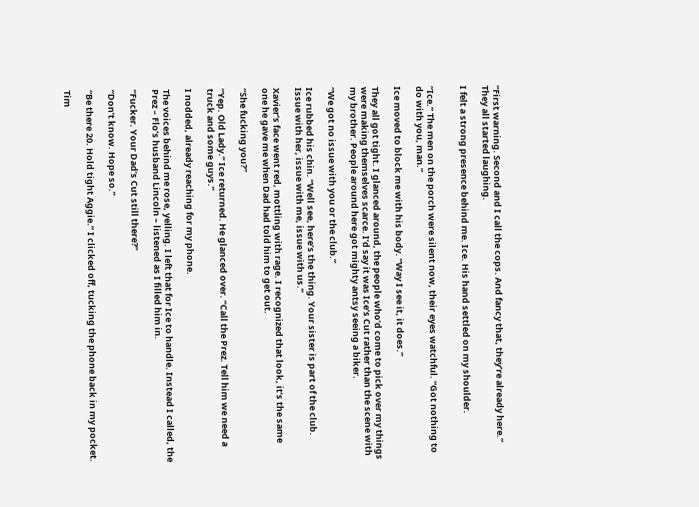“First warning. Second and I call the cops. And fancy that, they’re already here.” They all started laughing.

I felt a strong presence behind me. Ice. His hand settled on my shoulder.


“Ice.” The men on the porch were silent now, their eyes watchful. “Got nothing to do with you, man.”

Ice moved to block me with his body. “Way I see it, it does.”

They all got tight. I glanced around, the people who’d come to pick over my things were making themselves scarce. I’d say it was Ice’s Cut rather than the scene with my brother. People around here got mighty antsy seeing a biker.

“We got no issue with you or the club.”

Ice rubbed his chin. “Well see, here’s the thing. Your sister is part of the club. Issue with her, issue with me, issue with us.”

Xavier’s face went red, mottling with rage. I recognized that look, it’s the same one he gave me when Dad had told him to get out.

“She fucking you?”

“Yep. Old Lady.” Ice returned. He glanced over. “Call the Prez. Tell him we need a truck and some guys.”

I nodded, already reaching for my phone.

The voices behind me rose, yelling. I left that for Ice to handle. Instead I called, the Prez – Flo’s husband Lincoln – listened as I filled him in.

“Fucker. Your Dad’s Cut still there?”

“Don’t know. Hope so.”

“Be there 20. Hold tight Aggie.” I clicked off, tucking the phone back in my pocket.

Tim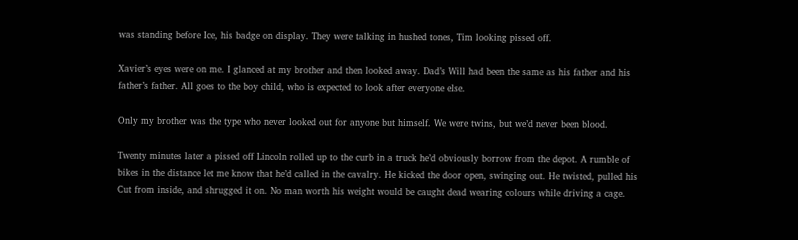was standing before Ice, his badge on display. They were talking in hushed tones, Tim looking pissed off.

Xavier’s eyes were on me. I glanced at my brother and then looked away. Dad’s Will had been the same as his father and his father’s father. All goes to the boy child, who is expected to look after everyone else.

Only my brother was the type who never looked out for anyone but himself. We were twins, but we’d never been blood.

Twenty minutes later a pissed off Lincoln rolled up to the curb in a truck he’d obviously borrow from the depot. A rumble of bikes in the distance let me know that he’d called in the cavalry. He kicked the door open, swinging out. He twisted, pulled his Cut from inside, and shrugged it on. No man worth his weight would be caught dead wearing colours while driving a cage.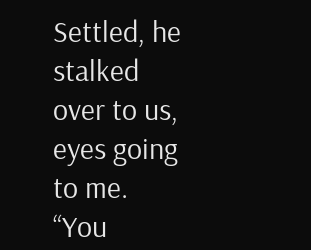Settled, he stalked over to us, eyes going to me. “You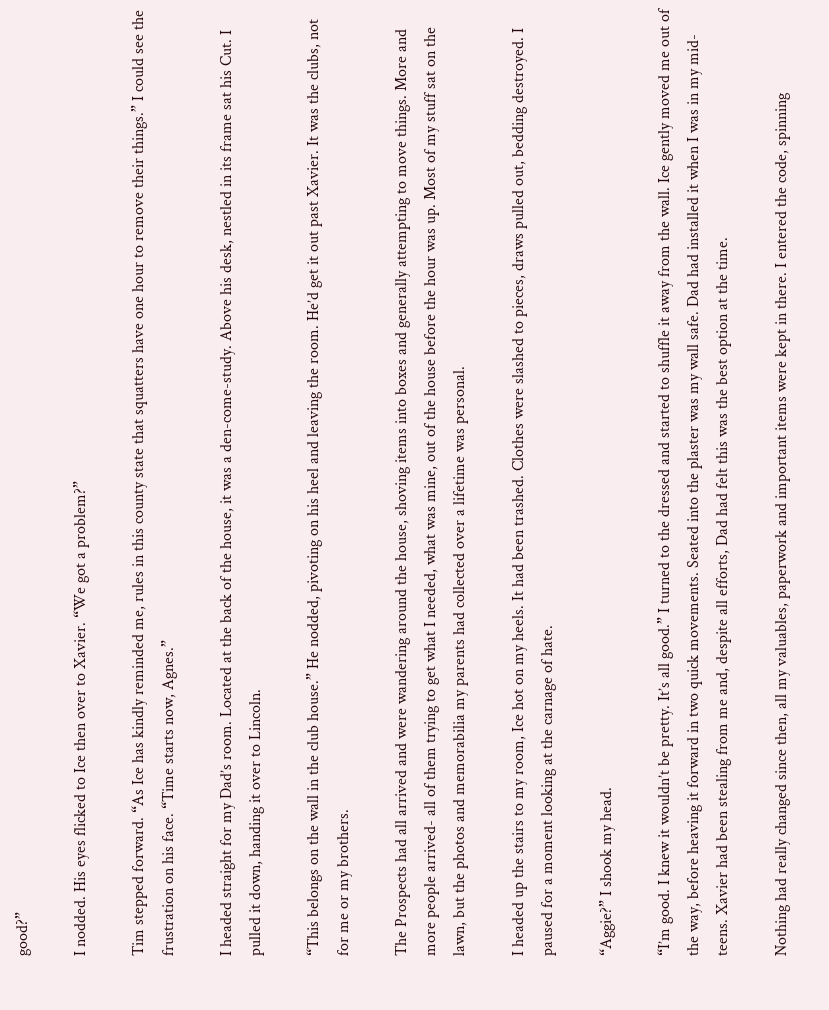good?”

I nodded. His eyes flicked to Ice then over to Xavier. “We got a problem?”

Tim stepped forward. “As Ice has kindly reminded me, rules in this county state that squatters have one hour to remove their things.” I could see the frustration on his face. “Time starts now, Agnes.”

I headed straight for my Dad’s room. Located at the back of the house, it was a den-come-study. Above his desk, nestled in its frame sat his Cut. I pulled it down, handing it over to Lincoln.

“This belongs on the wall in the club house.” He nodded, pivoting on his heel and leaving the room. He’d get it out past Xavier. It was the clubs, not for me or my brothers.

The Prospects had all arrived and were wandering around the house, shoving items into boxes and generally attempting to move things. More and more people arrived- all of them trying to get what I needed, what was mine, out of the house before the hour was up. Most of my stuff sat on the lawn, but the photos and memorabilia my parents had collected over a lifetime was personal.

I headed up the stairs to my room, Ice hot on my heels. It had been trashed. Clothes were slashed to pieces, draws pulled out, bedding destroyed. I paused for a moment looking at the carnage of hate.

“Aggie?” I shook my head.

“I’m good. I knew it wouldn’t be pretty. It’s all good.” I turned to the dressed and started to shuffle it away from the wall. Ice gently moved me out of the way, before heaving it forward in two quick movements. Seated into the plaster was my wall safe. Dad had installed it when I was in my mid-teens. Xavier had been stealing from me and, despite all efforts, Dad had felt this was the best option at the time.

Nothing had really changed since then, all my valuables, paperwork and important items were kept in there. I entered the code, spinning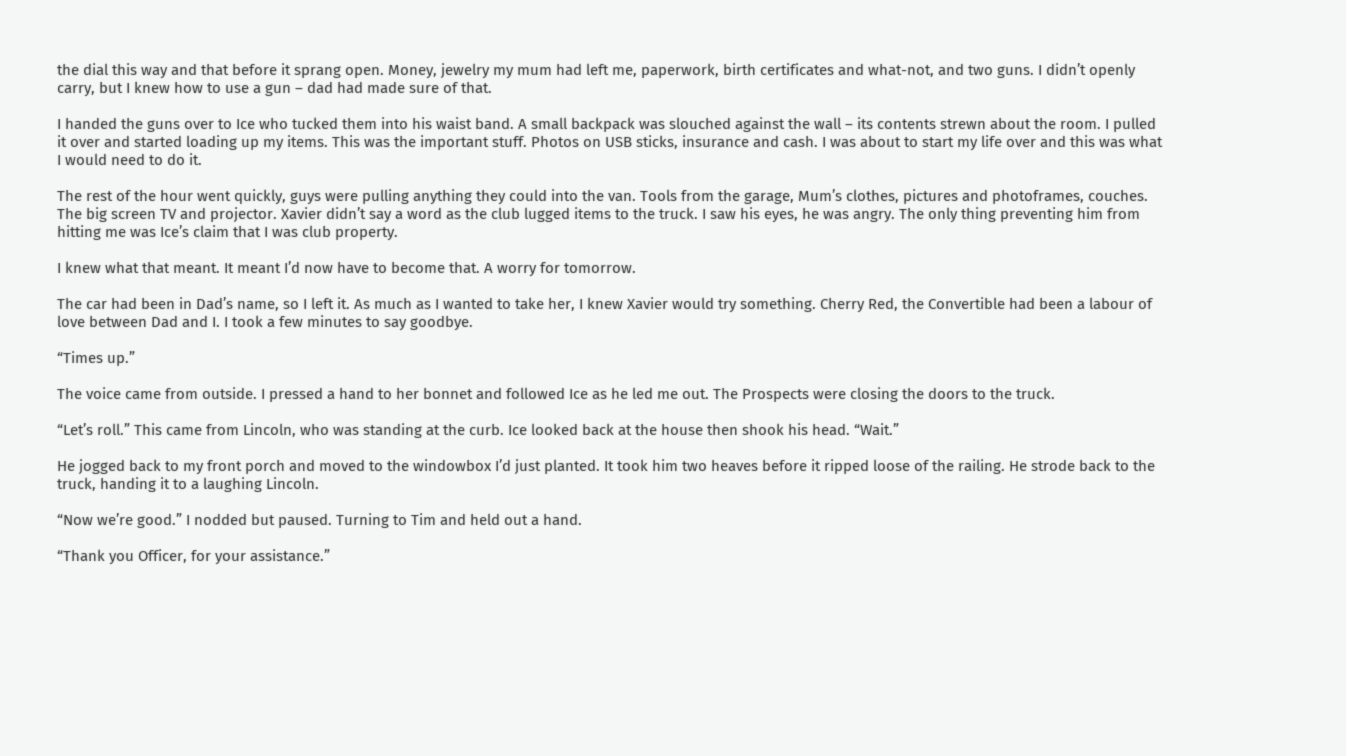the dial this way and that before it sprang open. Money, jewelry my mum had left me, paperwork, birth certificates and what-not, and two guns. I didn’t openly carry, but I knew how to use a gun – dad had made sure of that.

I handed the guns over to Ice who tucked them into his waist band. A small backpack was slouched against the wall – its contents strewn about the room. I pulled it over and started loading up my items. This was the important stuff. Photos on USB sticks, insurance and cash. I was about to start my life over and this was what I would need to do it.

The rest of the hour went quickly, guys were pulling anything they could into the van. Tools from the garage, Mum’s clothes, pictures and photoframes, couches. The big screen TV and projector. Xavier didn’t say a word as the club lugged items to the truck. I saw his eyes, he was angry. The only thing preventing him from hitting me was Ice’s claim that I was club property.

I knew what that meant. It meant I’d now have to become that. A worry for tomorrow.

The car had been in Dad’s name, so I left it. As much as I wanted to take her, I knew Xavier would try something. Cherry Red, the Convertible had been a labour of love between Dad and I. I took a few minutes to say goodbye.

“Times up.”

The voice came from outside. I pressed a hand to her bonnet and followed Ice as he led me out. The Prospects were closing the doors to the truck.

“Let’s roll.” This came from Lincoln, who was standing at the curb. Ice looked back at the house then shook his head. “Wait.”

He jogged back to my front porch and moved to the windowbox I’d just planted. It took him two heaves before it ripped loose of the railing. He strode back to the truck, handing it to a laughing Lincoln.

“Now we’re good.” I nodded but paused. Turning to Tim and held out a hand.

“Thank you Officer, for your assistance.”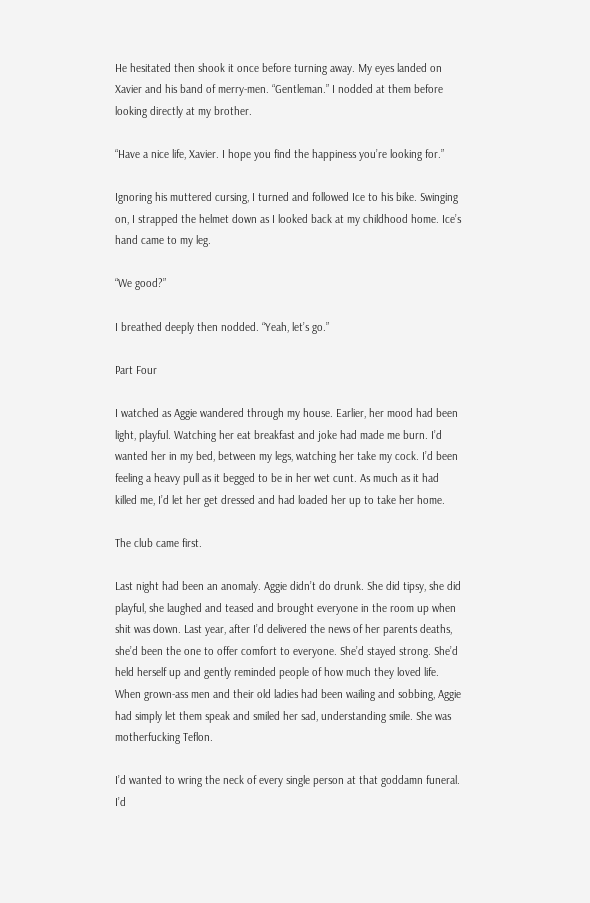He hesitated then shook it once before turning away. My eyes landed on Xavier and his band of merry-men. “Gentleman.” I nodded at them before looking directly at my brother.

“Have a nice life, Xavier. I hope you find the happiness you’re looking for.”

Ignoring his muttered cursing, I turned and followed Ice to his bike. Swinging on, I strapped the helmet down as I looked back at my childhood home. Ice’s hand came to my leg.

“We good?”

I breathed deeply then nodded. “Yeah, let’s go.”

Part Four

I watched as Aggie wandered through my house. Earlier, her mood had been light, playful. Watching her eat breakfast and joke had made me burn. I’d wanted her in my bed, between my legs, watching her take my cock. I’d been feeling a heavy pull as it begged to be in her wet cunt. As much as it had killed me, I’d let her get dressed and had loaded her up to take her home.

The club came first.

Last night had been an anomaly. Aggie didn’t do drunk. She did tipsy, she did playful, she laughed and teased and brought everyone in the room up when shit was down. Last year, after I’d delivered the news of her parents deaths, she’d been the one to offer comfort to everyone. She’d stayed strong. She’d held herself up and gently reminded people of how much they loved life. When grown-ass men and their old ladies had been wailing and sobbing, Aggie had simply let them speak and smiled her sad, understanding smile. She was motherfucking Teflon.

I’d wanted to wring the neck of every single person at that goddamn funeral. I’d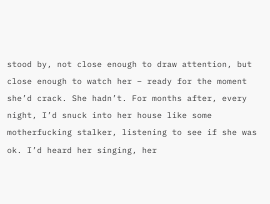stood by, not close enough to draw attention, but close enough to watch her – ready for the moment she’d crack. She hadn’t. For months after, every night, I’d snuck into her house like some motherfucking stalker, listening to see if she was ok. I’d heard her singing, her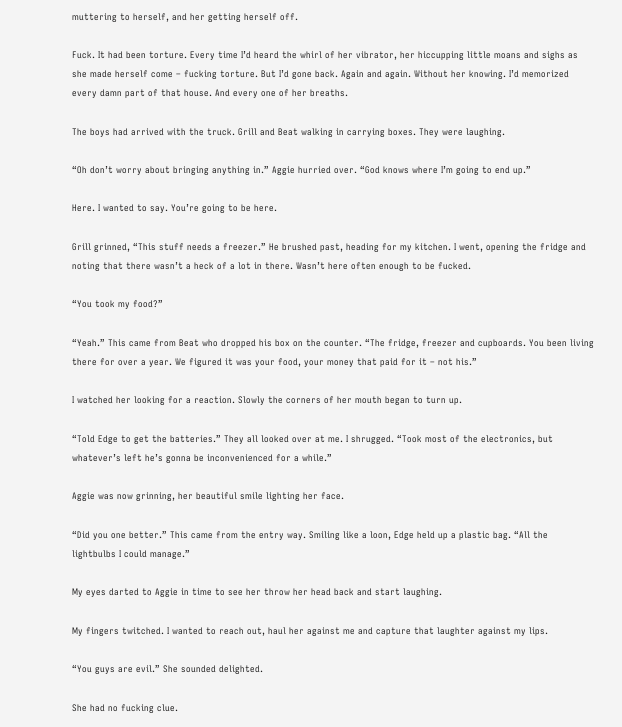muttering to herself, and her getting herself off.

Fuck. It had been torture. Every time I’d heard the whirl of her vibrator, her hiccupping little moans and sighs as she made herself come – fucking torture. But I’d gone back. Again and again. Without her knowing. I’d memorized every damn part of that house. And every one of her breaths.

The boys had arrived with the truck. Grill and Beat walking in carrying boxes. They were laughing.

“Oh don’t worry about bringing anything in.” Aggie hurried over. “God knows where I’m going to end up.”

Here. I wanted to say. You’re going to be here.

Grill grinned, “This stuff needs a freezer.” He brushed past, heading for my kitchen. I went, opening the fridge and noting that there wasn’t a heck of a lot in there. Wasn’t here often enough to be fucked.

“You took my food?”

“Yeah.” This came from Beat who dropped his box on the counter. “The fridge, freezer and cupboards. You been living there for over a year. We figured it was your food, your money that paid for it – not his.”

I watched her looking for a reaction. Slowly the corners of her mouth began to turn up.

“Told Edge to get the batteries.” They all looked over at me. I shrugged. “Took most of the electronics, but whatever’s left he’s gonna be inconvenienced for a while.”

Aggie was now grinning, her beautiful smile lighting her face.

“Did you one better.” This came from the entry way. Smiling like a loon, Edge held up a plastic bag. “All the lightbulbs I could manage.”

My eyes darted to Aggie in time to see her throw her head back and start laughing.

My fingers twitched. I wanted to reach out, haul her against me and capture that laughter against my lips.

“You guys are evil.” She sounded delighted.

She had no fucking clue.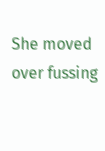She moved over fussing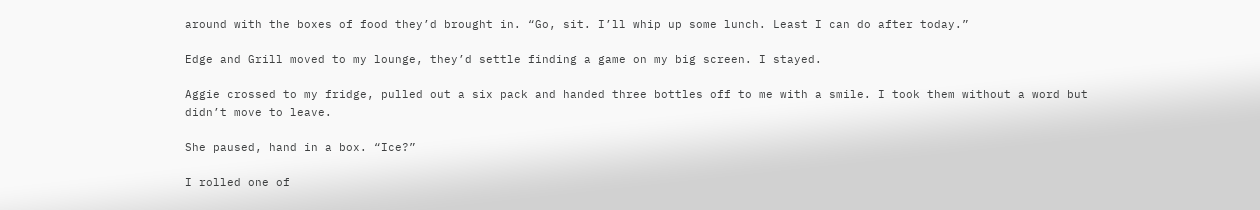around with the boxes of food they’d brought in. “Go, sit. I’ll whip up some lunch. Least I can do after today.”

Edge and Grill moved to my lounge, they’d settle finding a game on my big screen. I stayed.

Aggie crossed to my fridge, pulled out a six pack and handed three bottles off to me with a smile. I took them without a word but didn’t move to leave.

She paused, hand in a box. “Ice?”

I rolled one of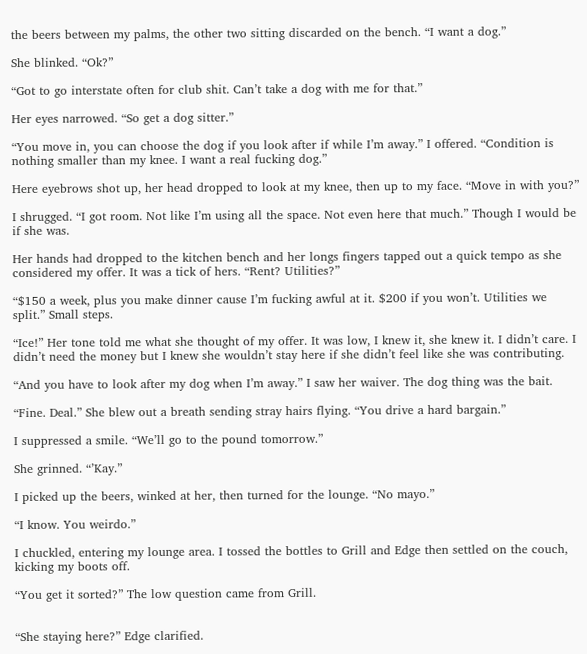the beers between my palms, the other two sitting discarded on the bench. “I want a dog.”

She blinked. “Ok?”

“Got to go interstate often for club shit. Can’t take a dog with me for that.”

Her eyes narrowed. “So get a dog sitter.”

“You move in, you can choose the dog if you look after if while I’m away.” I offered. “Condition is nothing smaller than my knee. I want a real fucking dog.”

Here eyebrows shot up, her head dropped to look at my knee, then up to my face. “Move in with you?”

I shrugged. “I got room. Not like I’m using all the space. Not even here that much.” Though I would be if she was.

Her hands had dropped to the kitchen bench and her longs fingers tapped out a quick tempo as she considered my offer. It was a tick of hers. “Rent? Utilities?”

“$150 a week, plus you make dinner cause I’m fucking awful at it. $200 if you won’t. Utilities we split.” Small steps.

“Ice!” Her tone told me what she thought of my offer. It was low, I knew it, she knew it. I didn’t care. I didn’t need the money but I knew she wouldn’t stay here if she didn’t feel like she was contributing.

“And you have to look after my dog when I’m away.” I saw her waiver. The dog thing was the bait.

“Fine. Deal.” She blew out a breath sending stray hairs flying. “You drive a hard bargain.”

I suppressed a smile. “We’ll go to the pound tomorrow.”

She grinned. “’Kay.”

I picked up the beers, winked at her, then turned for the lounge. “No mayo.”

“I know. You weirdo.”

I chuckled, entering my lounge area. I tossed the bottles to Grill and Edge then settled on the couch, kicking my boots off.

“You get it sorted?” The low question came from Grill.


“She staying here?” Edge clarified.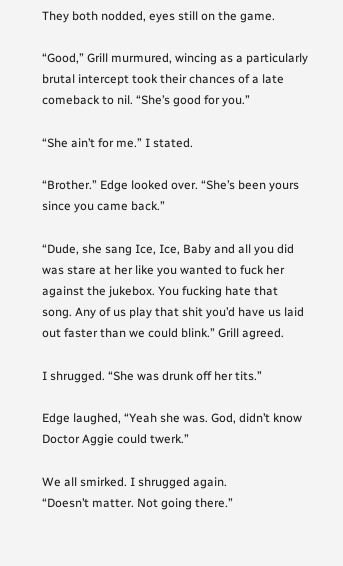They both nodded, eyes still on the game.

“Good,” Grill murmured, wincing as a particularly brutal intercept took their chances of a late comeback to nil. “She’s good for you.”

“She ain’t for me.” I stated.

“Brother.” Edge looked over. “She’s been yours since you came back.”

“Dude, she sang Ice, Ice, Baby and all you did was stare at her like you wanted to fuck her against the jukebox. You fucking hate that song. Any of us play that shit you’d have us laid out faster than we could blink.” Grill agreed.

I shrugged. “She was drunk off her tits.”

Edge laughed, “Yeah she was. God, didn’t know Doctor Aggie could twerk.”

We all smirked. I shrugged again.
“Doesn’t matter. Not going there.”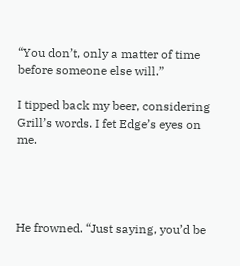“You don’t, only a matter of time before someone else will.”

I tipped back my beer, considering Grill’s words. I fet Edge’s eyes on me.




He frowned. “Just saying, you’d be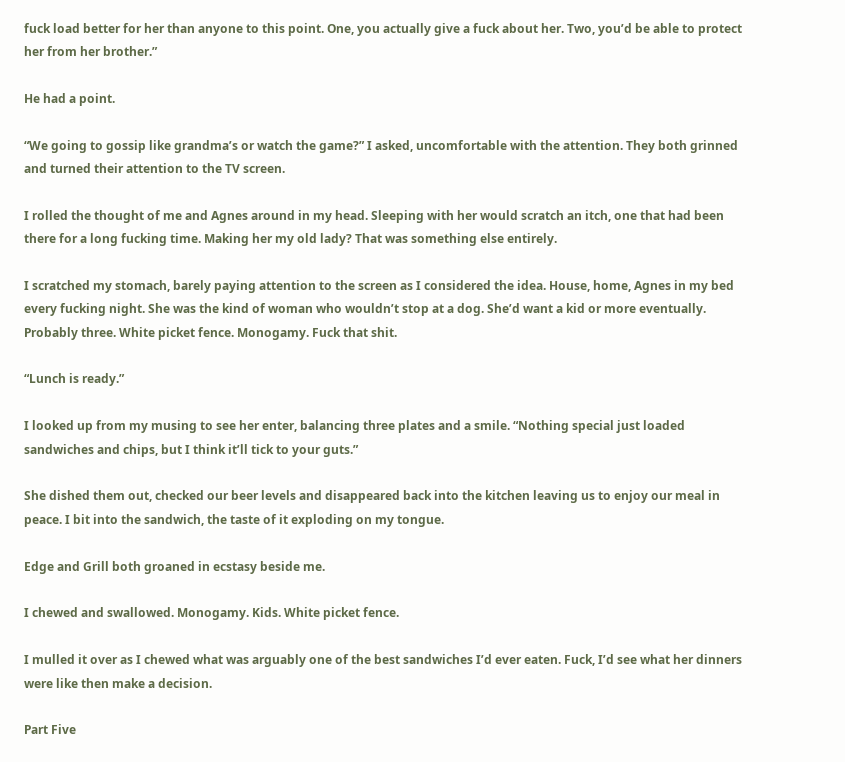fuck load better for her than anyone to this point. One, you actually give a fuck about her. Two, you’d be able to protect her from her brother.”

He had a point.

“We going to gossip like grandma’s or watch the game?” I asked, uncomfortable with the attention. They both grinned and turned their attention to the TV screen.

I rolled the thought of me and Agnes around in my head. Sleeping with her would scratch an itch, one that had been there for a long fucking time. Making her my old lady? That was something else entirely.

I scratched my stomach, barely paying attention to the screen as I considered the idea. House, home, Agnes in my bed every fucking night. She was the kind of woman who wouldn’t stop at a dog. She’d want a kid or more eventually. Probably three. White picket fence. Monogamy. Fuck that shit.

“Lunch is ready.”

I looked up from my musing to see her enter, balancing three plates and a smile. “Nothing special just loaded sandwiches and chips, but I think it’ll tick to your guts.”

She dished them out, checked our beer levels and disappeared back into the kitchen leaving us to enjoy our meal in peace. I bit into the sandwich, the taste of it exploding on my tongue.

Edge and Grill both groaned in ecstasy beside me.

I chewed and swallowed. Monogamy. Kids. White picket fence.

I mulled it over as I chewed what was arguably one of the best sandwiches I’d ever eaten. Fuck, I’d see what her dinners were like then make a decision.

Part Five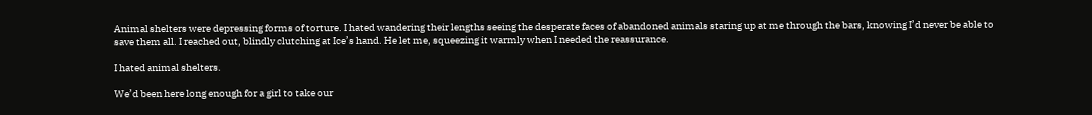Animal shelters were depressing forms of torture. I hated wandering their lengths seeing the desperate faces of abandoned animals staring up at me through the bars, knowing I’d never be able to save them all. I reached out, blindly clutching at Ice’s hand. He let me, squeezing it warmly when I needed the reassurance.

I hated animal shelters.

We’d been here long enough for a girl to take our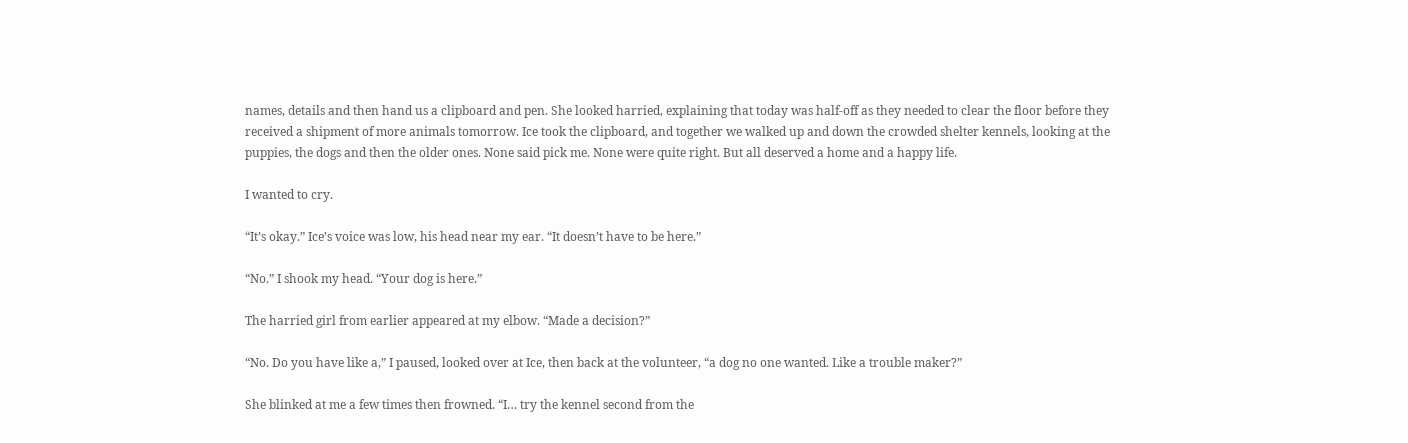names, details and then hand us a clipboard and pen. She looked harried, explaining that today was half-off as they needed to clear the floor before they received a shipment of more animals tomorrow. Ice took the clipboard, and together we walked up and down the crowded shelter kennels, looking at the puppies, the dogs and then the older ones. None said pick me. None were quite right. But all deserved a home and a happy life.

I wanted to cry.

“It’s okay.” Ice’s voice was low, his head near my ear. “It doesn’t have to be here.”

“No.” I shook my head. “Your dog is here.”

The harried girl from earlier appeared at my elbow. “Made a decision?”

“No. Do you have like a,” I paused, looked over at Ice, then back at the volunteer, “a dog no one wanted. Like a trouble maker?”

She blinked at me a few times then frowned. “I… try the kennel second from the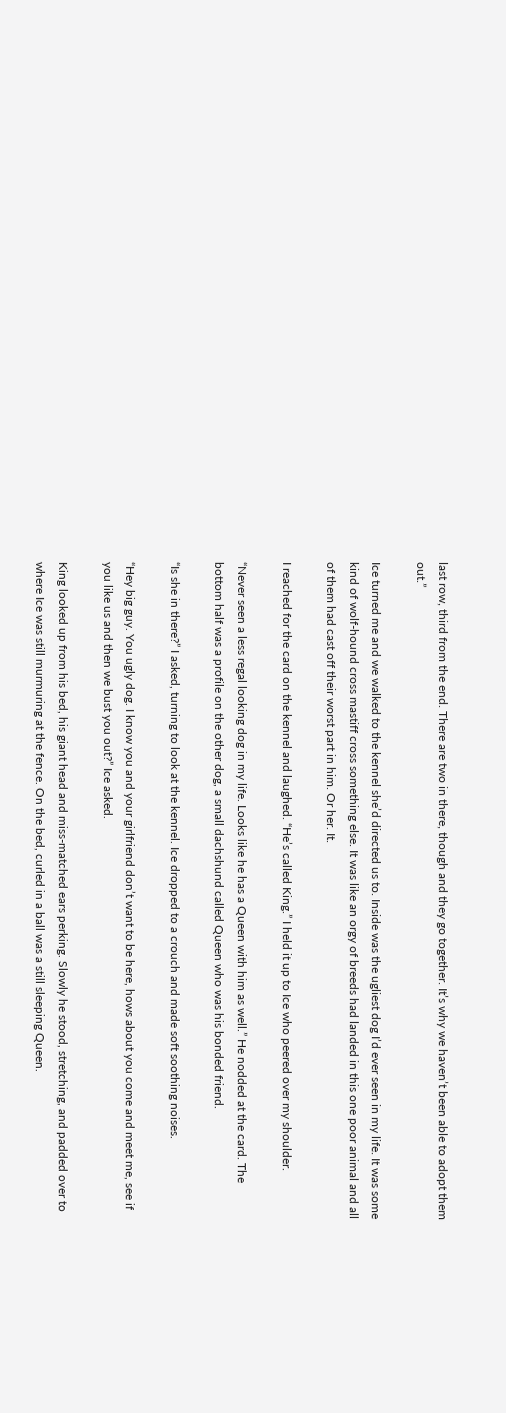last row, third from the end. There are two in there, though and they go together. It’s why we haven’t been able to adopt them out.”

Ice turned me and we walked to the kennel she’d directed us to. Inside was the ugliest dog I’d ever seen in my life. It was some kind of wolf-hound cross mastiff cross something else. It was like an orgy of breeds had landed in this one poor animal and all of them had cast off their worst part in him. Or her. It.

I reached for the card on the kennel and laughed. “He’s called King.” I held it up to Ice who peered over my shoulder.

“Never seen a less regal looking dog in my life. Looks like he has a Queen with him as well.” He nodded at the card. The bottom half was a profile on the other dog, a small dachshund called Queen who was his bonded friend.

“Is she in there?” I asked, turning to look at the kennel. Ice dropped to a crouch and made soft soothing noises.

“Hey big guy. You ugly dog. I know you and your girlfriend don’t want to be here, hows about you come and meet me, see if you like us and then we bust you out?” Ice asked.

King looked up from his bed, his giant head and miss-matched ears perking. Slowly he stood, stretching, and padded over to where Ice was still murmuring at the fence. On the bed, curled in a ball was a still sleeping Queen.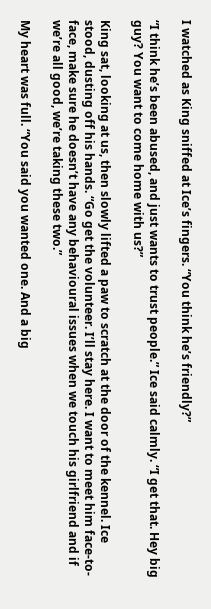I watched as King sniffed at Ice’s fingers. “You think he’s friendly?”

“I think he’s been abused, and just wants to trust people.” Ice said calmly. “I get that. Hey big guy? You want to come home with us?”

King sat, looking at us, then slowly lifted a paw to scratch at the door of the kennel. Ice stood, dusting off his hands. “Go get the volunteer. I’ll stay here. I want to meet him face-to-face, make sure he doesn’t have any behavioural issues when we touch his girlfriend and if we’re all good, we’re taking these two.”

My heart was full. “You said you wanted one. And a big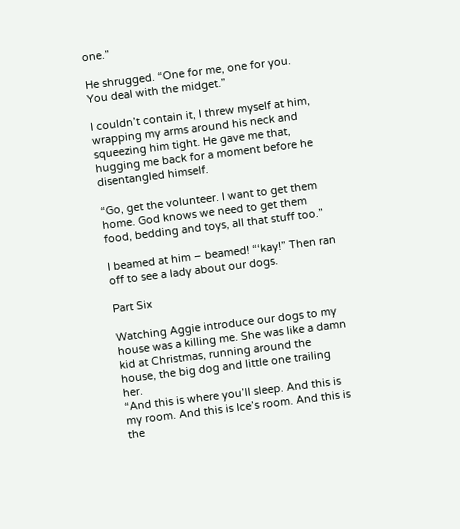one.”

He shrugged. “One for me, one for you. You deal with the midget.”

I couldn’t contain it, I threw myself at him, wrapping my arms around his neck and squeezing him tight. He gave me that, hugging me back for a moment before he disentangled himself.

“Go, get the volunteer. I want to get them home. God knows we need to get them food, bedding and toys, all that stuff too.”

I beamed at him – beamed! “‘kay!” Then ran off to see a lady about our dogs.

Part Six

Watching Aggie introduce our dogs to my house was a killing me. She was like a damn kid at Christmas, running around the house, the big dog and little one trailing her.
“And this is where you’ll sleep. And this is my room. And this is Ice’s room. And this is the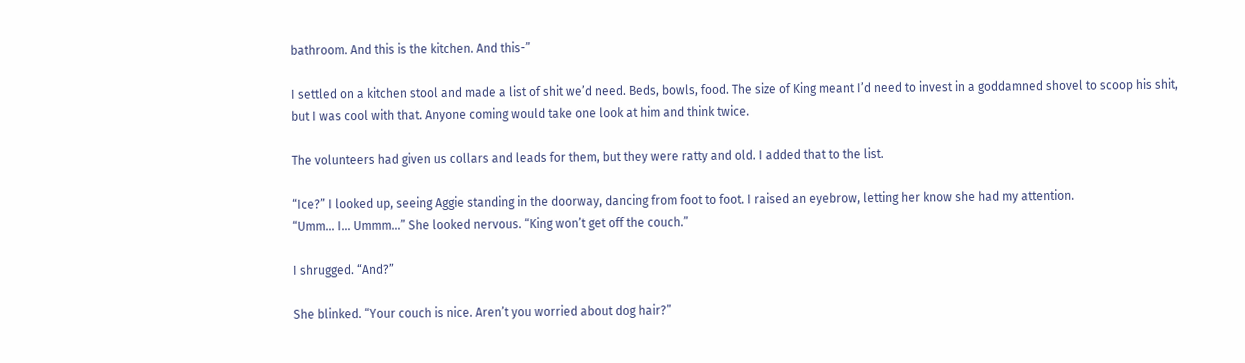bathroom. And this is the kitchen. And this-”

I settled on a kitchen stool and made a list of shit we’d need. Beds, bowls, food. The size of King meant I’d need to invest in a goddamned shovel to scoop his shit, but I was cool with that. Anyone coming would take one look at him and think twice.

The volunteers had given us collars and leads for them, but they were ratty and old. I added that to the list.

“Ice?” I looked up, seeing Aggie standing in the doorway, dancing from foot to foot. I raised an eyebrow, letting her know she had my attention.
“Umm… I… Ummm…” She looked nervous. “King won’t get off the couch.”

I shrugged. “And?”

She blinked. “Your couch is nice. Aren’t you worried about dog hair?”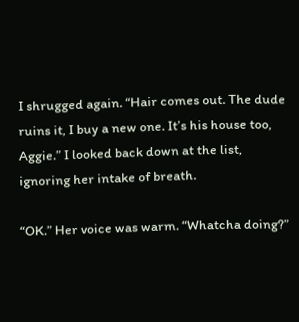I shrugged again. “Hair comes out. The dude ruins it, I buy a new one. It’s his house too, Aggie.” I looked back down at the list, ignoring her intake of breath.

“OK.” Her voice was warm. “Whatcha doing?”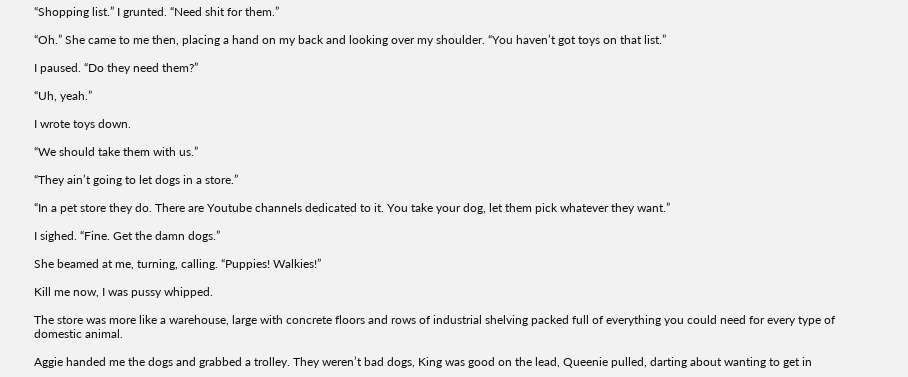“Shopping list.” I grunted. “Need shit for them.”

“Oh.” She came to me then, placing a hand on my back and looking over my shoulder. “You haven’t got toys on that list.”

I paused. “Do they need them?”

“Uh, yeah.”

I wrote toys down.

“We should take them with us.”

“They ain’t going to let dogs in a store.”

“In a pet store they do. There are Youtube channels dedicated to it. You take your dog, let them pick whatever they want.”

I sighed. “Fine. Get the damn dogs.”

She beamed at me, turning, calling. “Puppies! Walkies!”

Kill me now, I was pussy whipped.

The store was more like a warehouse, large with concrete floors and rows of industrial shelving packed full of everything you could need for every type of domestic animal.

Aggie handed me the dogs and grabbed a trolley. They weren’t bad dogs, King was good on the lead, Queenie pulled, darting about wanting to get in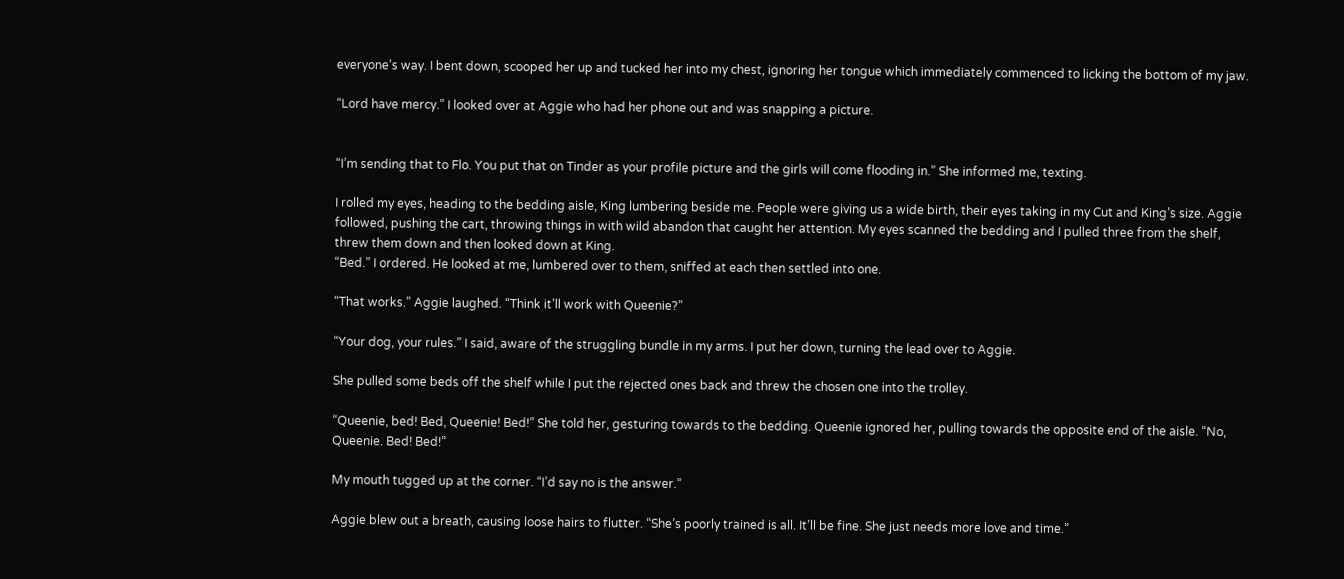everyone’s way. I bent down, scooped her up and tucked her into my chest, ignoring her tongue which immediately commenced to licking the bottom of my jaw.

“Lord have mercy.” I looked over at Aggie who had her phone out and was snapping a picture.


“I’m sending that to Flo. You put that on Tinder as your profile picture and the girls will come flooding in.” She informed me, texting.

I rolled my eyes, heading to the bedding aisle, King lumbering beside me. People were giving us a wide birth, their eyes taking in my Cut and King’s size. Aggie followed, pushing the cart, throwing things in with wild abandon that caught her attention. My eyes scanned the bedding and I pulled three from the shelf, threw them down and then looked down at King.
“Bed.” I ordered. He looked at me, lumbered over to them, sniffed at each then settled into one.

“That works.” Aggie laughed. “Think it’ll work with Queenie?”

“Your dog, your rules.” I said, aware of the struggling bundle in my arms. I put her down, turning the lead over to Aggie.

She pulled some beds off the shelf while I put the rejected ones back and threw the chosen one into the trolley.

“Queenie, bed! Bed, Queenie! Bed!” She told her, gesturing towards to the bedding. Queenie ignored her, pulling towards the opposite end of the aisle. “No, Queenie. Bed! Bed!”

My mouth tugged up at the corner. “I’d say no is the answer.”

Aggie blew out a breath, causing loose hairs to flutter. “She’s poorly trained is all. It’ll be fine. She just needs more love and time.”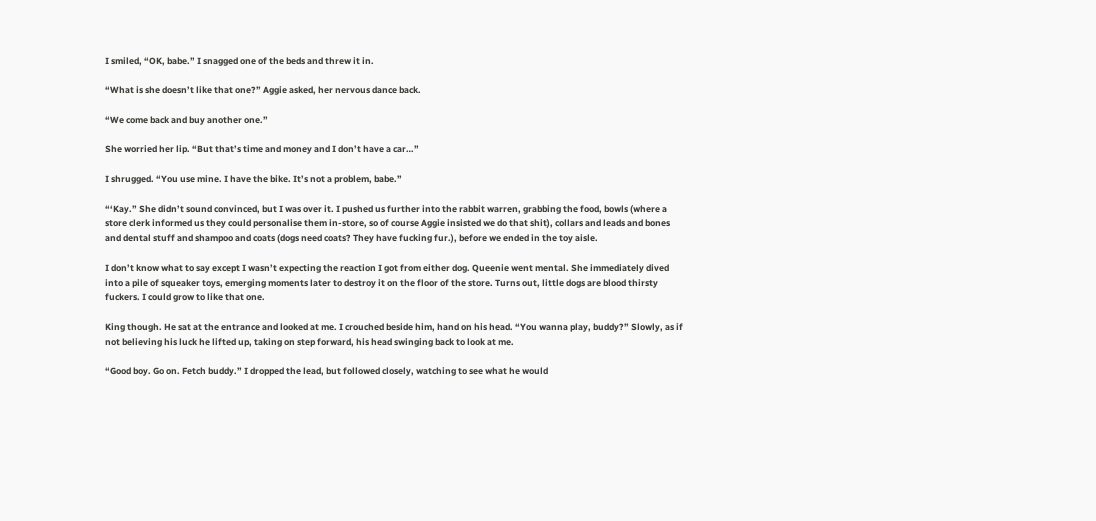I smiled, “OK, babe.” I snagged one of the beds and threw it in.

“What is she doesn’t like that one?” Aggie asked, her nervous dance back.

“We come back and buy another one.”

She worried her lip. “But that’s time and money and I don’t have a car…”

I shrugged. “You use mine. I have the bike. It’s not a problem, babe.”

“‘Kay.” She didn’t sound convinced, but I was over it. I pushed us further into the rabbit warren, grabbing the food, bowls (where a store clerk informed us they could personalise them in-store, so of course Aggie insisted we do that shit), collars and leads and bones and dental stuff and shampoo and coats (dogs need coats? They have fucking fur.), before we ended in the toy aisle.

I don’t know what to say except I wasn’t expecting the reaction I got from either dog. Queenie went mental. She immediately dived into a pile of squeaker toys, emerging moments later to destroy it on the floor of the store. Turns out, little dogs are blood thirsty fuckers. I could grow to like that one.

King though. He sat at the entrance and looked at me. I crouched beside him, hand on his head. “You wanna play, buddy?” Slowly, as if not believing his luck he lifted up, taking on step forward, his head swinging back to look at me.

“Good boy. Go on. Fetch buddy.” I dropped the lead, but followed closely, watching to see what he would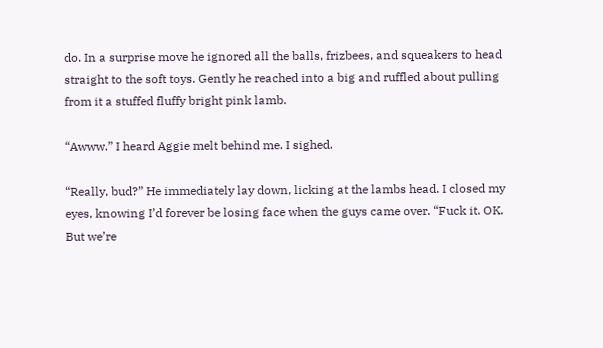do. In a surprise move he ignored all the balls, frizbees, and squeakers to head straight to the soft toys. Gently he reached into a big and ruffled about pulling from it a stuffed fluffy bright pink lamb.

“Awww.” I heard Aggie melt behind me. I sighed.

“Really, bud?” He immediately lay down, licking at the lambs head. I closed my eyes, knowing I’d forever be losing face when the guys came over. “Fuck it. OK. But we’re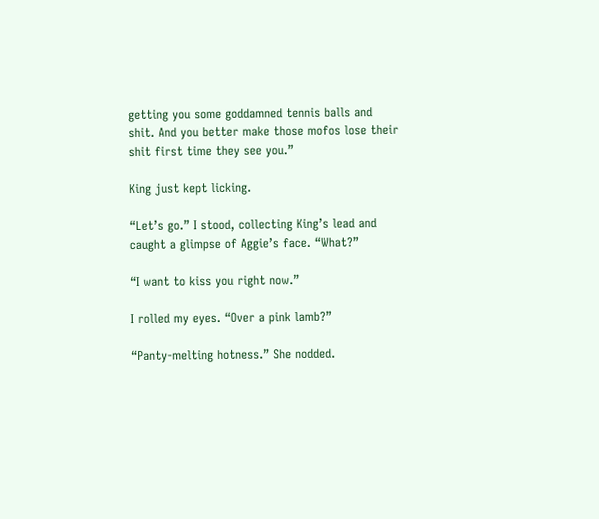getting you some goddamned tennis balls and shit. And you better make those mofos lose their shit first time they see you.”

King just kept licking.

“Let’s go.” I stood, collecting King’s lead and caught a glimpse of Aggie’s face. “What?”

“I want to kiss you right now.”

I rolled my eyes. “Over a pink lamb?”

“Panty-melting hotness.” She nodded.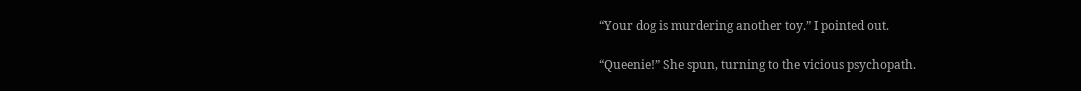“Your dog is murdering another toy.” I pointed out.

“Queenie!” She spun, turning to the vicious psychopath.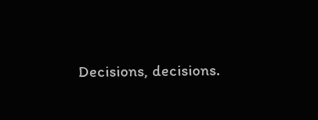Decisions, decisions.